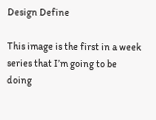Design Define

This image is the first in a week series that I’m going to be doing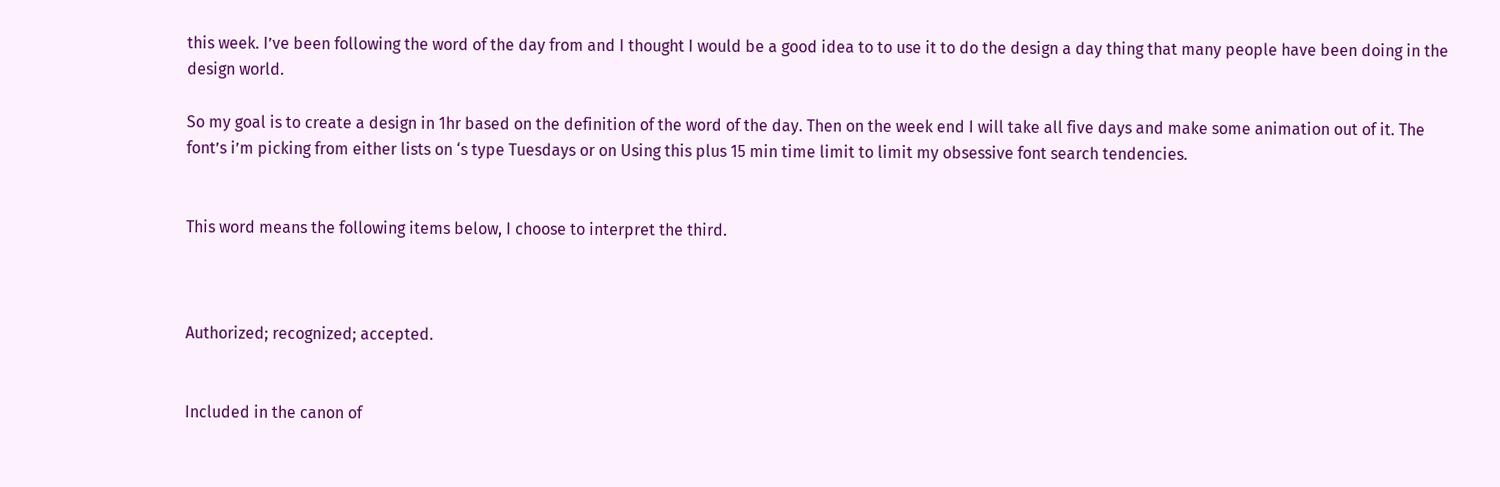this week. I’ve been following the word of the day from and I thought I would be a good idea to to use it to do the design a day thing that many people have been doing in the design world.

So my goal is to create a design in 1hr based on the definition of the word of the day. Then on the week end I will take all five days and make some animation out of it. The font’s i’m picking from either lists on ‘s type Tuesdays or on Using this plus 15 min time limit to limit my obsessive font search tendencies.


This word means the following items below, I choose to interpret the third.



Authorized; recognized; accepted.


Included in the canon of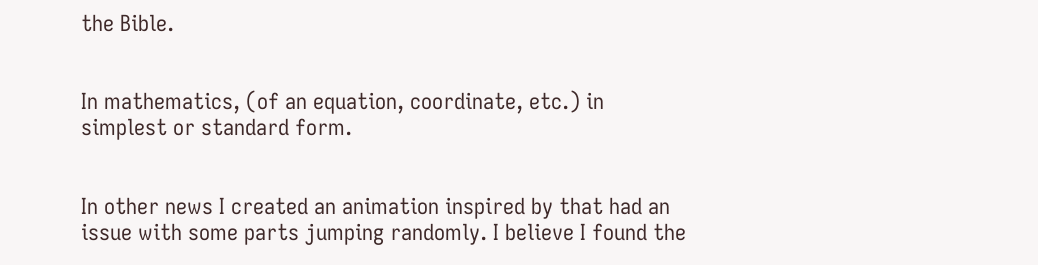the Bible.


In mathematics, (of an equation, coordinate, etc.) in simplest or standard form.


In other news I created an animation inspired by that had an issue with some parts jumping randomly. I believe I found the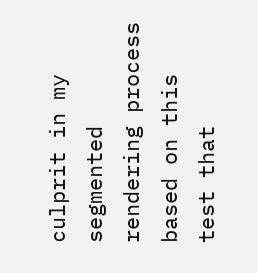culprit in my segmented rendering process based on this test that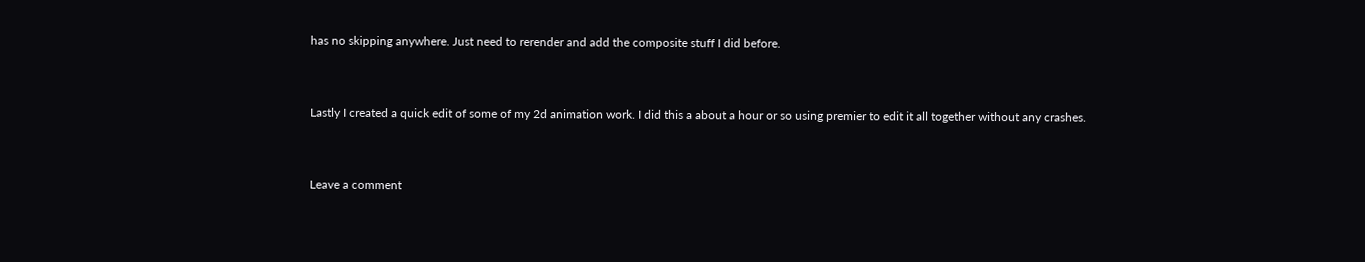has no skipping anywhere. Just need to rerender and add the composite stuff I did before.


Lastly I created a quick edit of some of my 2d animation work. I did this a about a hour or so using premier to edit it all together without any crashes.


Leave a comment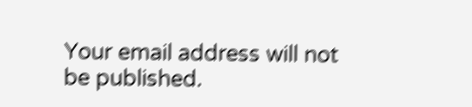Your email address will not be published.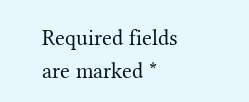Required fields are marked *